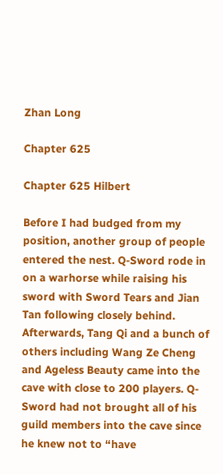Zhan Long

Chapter 625

Chapter 625 Hilbert

Before I had budged from my position, another group of people entered the nest. Q-Sword rode in on a warhorse while raising his sword with Sword Tears and Jian Tan following closely behind. Afterwards, Tang Qi and a bunch of others including Wang Ze Cheng and Ageless Beauty came into the cave with close to 200 players. Q-Sword had not brought all of his guild members into the cave since he knew not to “have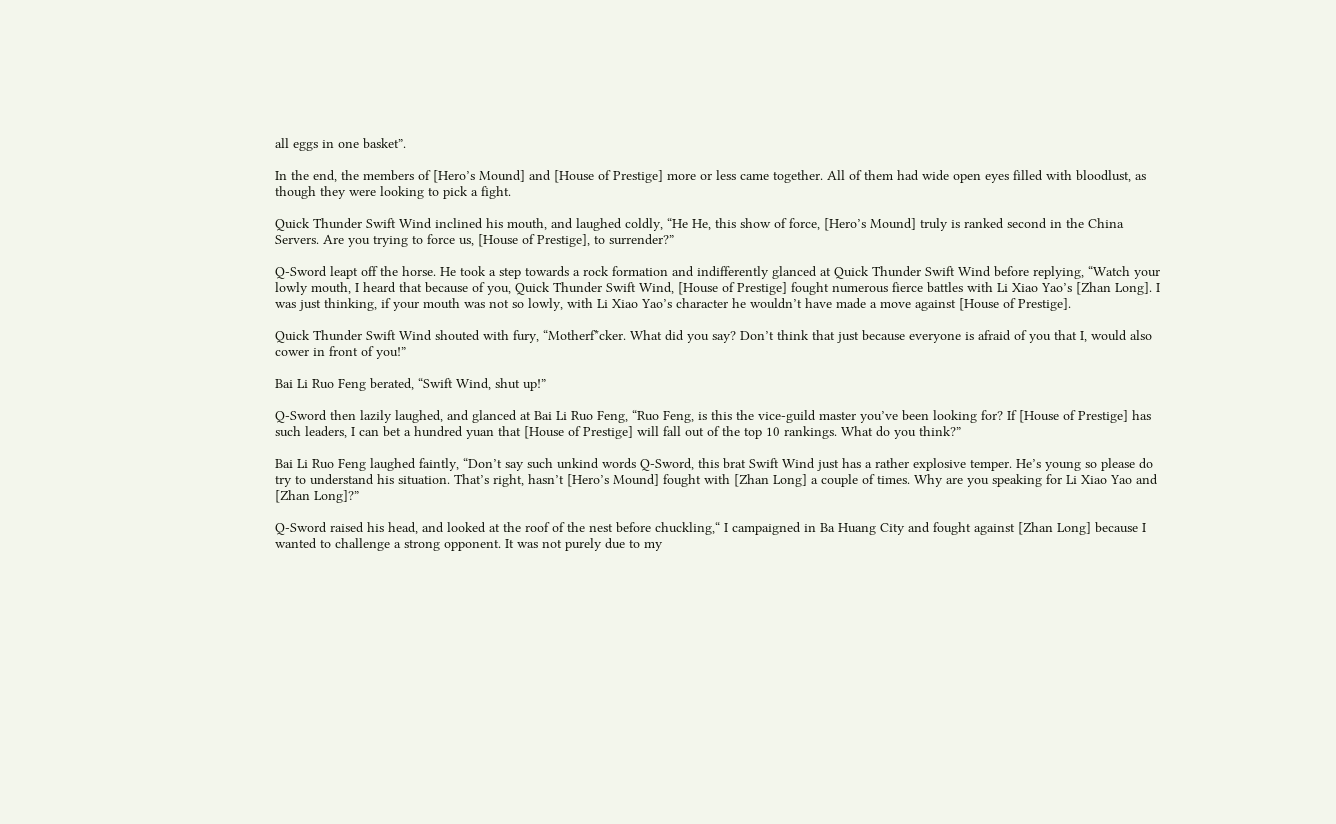all eggs in one basket”.

In the end, the members of [Hero’s Mound] and [House of Prestige] more or less came together. All of them had wide open eyes filled with bloodlust, as though they were looking to pick a fight.

Quick Thunder Swift Wind inclined his mouth, and laughed coldly, “He He, this show of force, [Hero’s Mound] truly is ranked second in the China Servers. Are you trying to force us, [House of Prestige], to surrender?”

Q-Sword leapt off the horse. He took a step towards a rock formation and indifferently glanced at Quick Thunder Swift Wind before replying, “Watch your lowly mouth, I heard that because of you, Quick Thunder Swift Wind, [House of Prestige] fought numerous fierce battles with Li Xiao Yao’s [Zhan Long]. I was just thinking, if your mouth was not so lowly, with Li Xiao Yao’s character he wouldn’t have made a move against [House of Prestige].

Quick Thunder Swift Wind shouted with fury, “Motherf*cker. What did you say? Don’t think that just because everyone is afraid of you that I, would also cower in front of you!”

Bai Li Ruo Feng berated, “Swift Wind, shut up!”

Q-Sword then lazily laughed, and glanced at Bai Li Ruo Feng, “Ruo Feng, is this the vice-guild master you’ve been looking for? If [House of Prestige] has such leaders, I can bet a hundred yuan that [House of Prestige] will fall out of the top 10 rankings. What do you think?”

Bai Li Ruo Feng laughed faintly, “Don’t say such unkind words Q-Sword, this brat Swift Wind just has a rather explosive temper. He’s young so please do try to understand his situation. That’s right, hasn’t [Hero’s Mound] fought with [Zhan Long] a couple of times. Why are you speaking for Li Xiao Yao and [Zhan Long]?”

Q-Sword raised his head, and looked at the roof of the nest before chuckling,“ I campaigned in Ba Huang City and fought against [Zhan Long] because I wanted to challenge a strong opponent. It was not purely due to my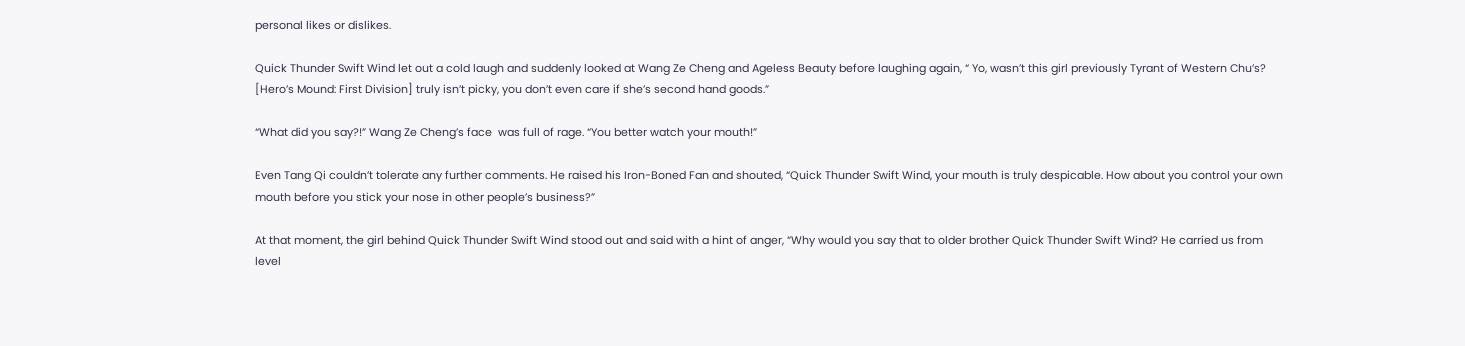personal likes or dislikes.

Quick Thunder Swift Wind let out a cold laugh and suddenly looked at Wang Ze Cheng and Ageless Beauty before laughing again, “ Yo, wasn’t this girl previously Tyrant of Western Chu’s? [Hero’s Mound: First Division] truly isn’t picky, you don’t even care if she’s second hand goods.”

“What did you say?!” Wang Ze Cheng’s face  was full of rage. “You better watch your mouth!”

Even Tang Qi couldn’t tolerate any further comments. He raised his Iron-Boned Fan and shouted, “Quick Thunder Swift Wind, your mouth is truly despicable. How about you control your own mouth before you stick your nose in other people’s business?”

At that moment, the girl behind Quick Thunder Swift Wind stood out and said with a hint of anger, “Why would you say that to older brother Quick Thunder Swift Wind? He carried us from level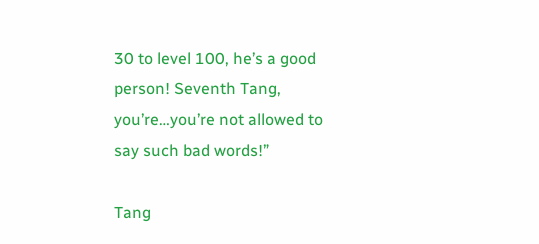30 to level 100, he’s a good person! Seventh Tang, you’re…you’re not allowed to say such bad words!”

Tang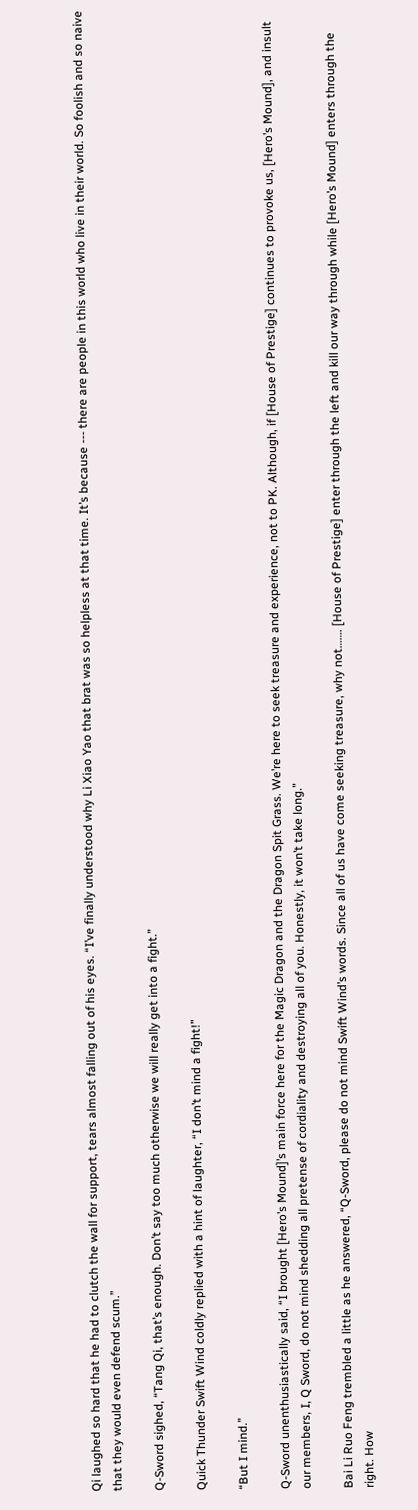Qi laughed so hard that he had to clutch the wall for support, tears almost falling out of his eyes. “I’ve finally understood why Li Xiao Yao that brat was so helpless at that time. It’s because --- there are people in this world who live in their world. So foolish and so naive that they would even defend scum.”

Q-Sword sighed, “Tang Qi, that’s enough. Don’t say too much otherwise we will really get into a fight.”

Quick Thunder Swift Wind coldly replied with a hint of laughter, “I don’t mind a fight!”

“But I mind.”

Q-Sword unenthusiastically said, “I brought [Hero’s Mound]’s main force here for the Magic Dragon and the Dragon Spit Grass. We’re here to seek treasure and experience, not to PK. Although, if [House of Prestige] continues to provoke us, [Hero’s Mound], and insult our members, I, Q Sword, do not mind shedding all pretense of cordiality and destroying all of you. Honestly, it won’t take long.”

Bai Li Ruo Feng trembled a little as he answered, “Q-Sword, please do not mind Swift Wind’s words. Since all of us have come seeking treasure, why not……. [House of Prestige] enter through the left and kill our way through while [Hero’s Mound] enters through the right. How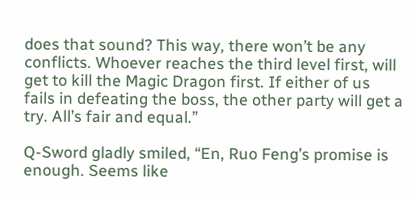does that sound? This way, there won’t be any conflicts. Whoever reaches the third level first, will get to kill the Magic Dragon first. If either of us fails in defeating the boss, the other party will get a try. All’s fair and equal.”

Q-Sword gladly smiled, “En, Ruo Feng’s promise is enough. Seems like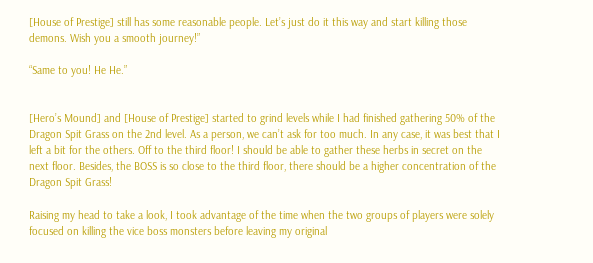[House of Prestige] still has some reasonable people. Let’s just do it this way and start killing those demons. Wish you a smooth journey!”

“Same to you! He He.”


[Hero’s Mound] and [House of Prestige] started to grind levels while I had finished gathering 50% of the Dragon Spit Grass on the 2nd level. As a person, we can’t ask for too much. In any case, it was best that I left a bit for the others. Off to the third floor! I should be able to gather these herbs in secret on the next floor. Besides, the BOSS is so close to the third floor, there should be a higher concentration of the Dragon Spit Grass!

Raising my head to take a look, I took advantage of the time when the two groups of players were solely focused on killing the vice boss monsters before leaving my original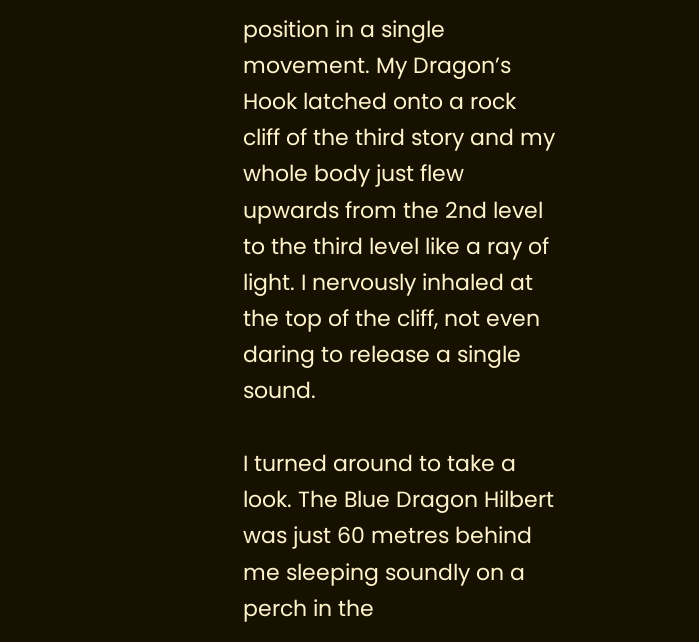position in a single movement. My Dragon’s Hook latched onto a rock cliff of the third story and my whole body just flew upwards from the 2nd level to the third level like a ray of light. I nervously inhaled at the top of the cliff, not even daring to release a single sound.

I turned around to take a look. The Blue Dragon Hilbert was just 60 metres behind me sleeping soundly on a perch in the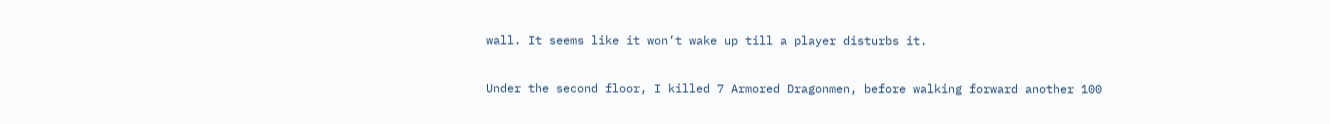wall. It seems like it won’t wake up till a player disturbs it.

Under the second floor, I killed 7 Armored Dragonmen, before walking forward another 100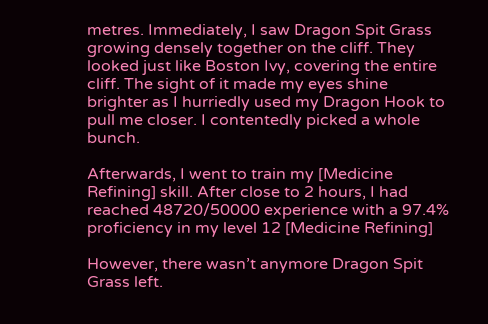metres. Immediately, I saw Dragon Spit Grass growing densely together on the cliff. They looked just like Boston Ivy, covering the entire cliff. The sight of it made my eyes shine brighter as I hurriedly used my Dragon Hook to pull me closer. I contentedly picked a whole bunch.

Afterwards, I went to train my [Medicine Refining] skill. After close to 2 hours, I had reached 48720/50000 experience with a 97.4% proficiency in my level 12 [Medicine Refining]

However, there wasn’t anymore Dragon Spit Grass left.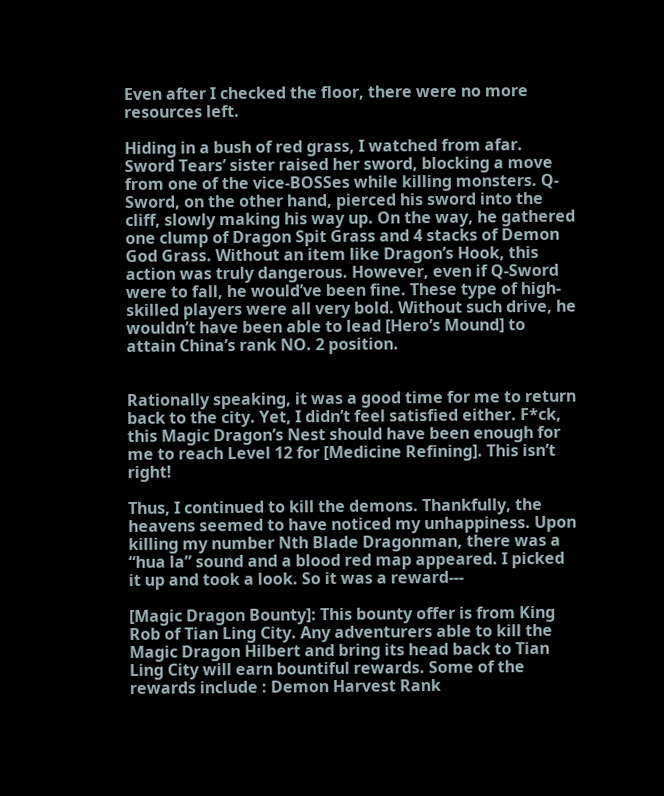Even after I checked the floor, there were no more resources left.

Hiding in a bush of red grass, I watched from afar. Sword Tears’ sister raised her sword, blocking a move from one of the vice-BOSSes while killing monsters. Q-Sword, on the other hand, pierced his sword into the cliff, slowly making his way up. On the way, he gathered one clump of Dragon Spit Grass and 4 stacks of Demon God Grass. Without an item like Dragon’s Hook, this action was truly dangerous. However, even if Q-Sword were to fall, he would’ve been fine. These type of high-skilled players were all very bold. Without such drive, he wouldn’t have been able to lead [Hero’s Mound] to attain China’s rank NO. 2 position.


Rationally speaking, it was a good time for me to return back to the city. Yet, I didn’t feel satisfied either. F*ck, this Magic Dragon’s Nest should have been enough for me to reach Level 12 for [Medicine Refining]. This isn’t right!

Thus, I continued to kill the demons. Thankfully, the heavens seemed to have noticed my unhappiness. Upon killing my number Nth Blade Dragonman, there was a “hua la” sound and a blood red map appeared. I picked it up and took a look. So it was a reward---

[Magic Dragon Bounty]: This bounty offer is from King Rob of Tian Ling City. Any adventurers able to kill the Magic Dragon Hilbert and bring its head back to Tian Ling City will earn bountiful rewards. Some of the rewards include : Demon Harvest Rank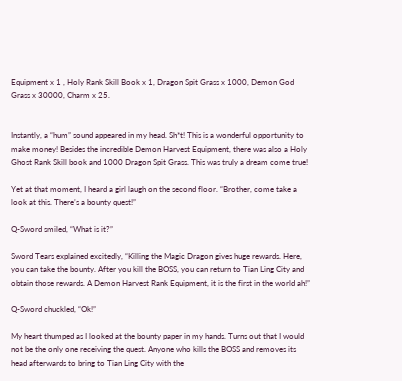Equipment x 1 , Holy Rank Skill Book x 1, Dragon Spit Grass x 1000, Demon God Grass x 30000, Charm x 25.


Instantly, a “hum” sound appeared in my head. Sh*t! This is a wonderful opportunity to make money! Besides the incredible Demon Harvest Equipment, there was also a Holy Ghost Rank Skill book and 1000 Dragon Spit Grass. This was truly a dream come true!

Yet at that moment, I heard a girl laugh on the second floor. “Brother, come take a look at this. There’s a bounty quest!”

Q-Sword smiled, “What is it?”

Sword Tears explained excitedly, “Killing the Magic Dragon gives huge rewards. Here, you can take the bounty. After you kill the BOSS, you can return to Tian Ling City and obtain those rewards. A Demon Harvest Rank Equipment, it is the first in the world ah!”

Q-Sword chuckled, “Ok!”

My heart thumped as I looked at the bounty paper in my hands. Turns out that I would not be the only one receiving the quest. Anyone who kills the BOSS and removes its head afterwards to bring to Tian Ling City with the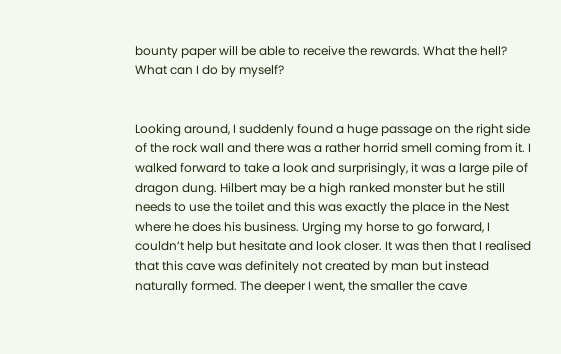bounty paper will be able to receive the rewards. What the hell? What can I do by myself?


Looking around, I suddenly found a huge passage on the right side of the rock wall and there was a rather horrid smell coming from it. I walked forward to take a look and surprisingly, it was a large pile of dragon dung. Hilbert may be a high ranked monster but he still needs to use the toilet and this was exactly the place in the Nest where he does his business. Urging my horse to go forward, I couldn’t help but hesitate and look closer. It was then that I realised that this cave was definitely not created by man but instead naturally formed. The deeper I went, the smaller the cave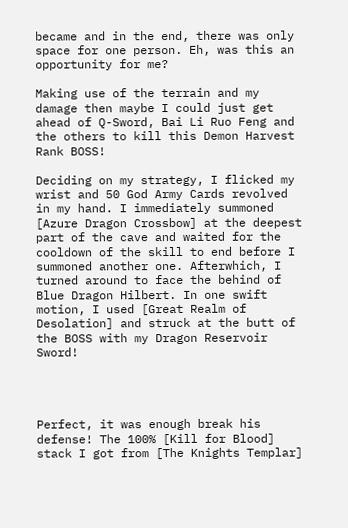became and in the end, there was only space for one person. Eh, was this an opportunity for me?

Making use of the terrain and my damage then maybe I could just get ahead of Q-Sword, Bai Li Ruo Feng and the others to kill this Demon Harvest Rank BOSS!

Deciding on my strategy, I flicked my wrist and 50 God Army Cards revolved in my hand. I immediately summoned [Azure Dragon Crossbow] at the deepest part of the cave and waited for the cooldown of the skill to end before I summoned another one. Afterwhich, I turned around to face the behind of Blue Dragon Hilbert. In one swift motion, I used [Great Realm of Desolation] and struck at the butt of the BOSS with my Dragon Reservoir Sword!




Perfect, it was enough break his defense! The 100% [Kill for Blood] stack I got from [The Knights Templar]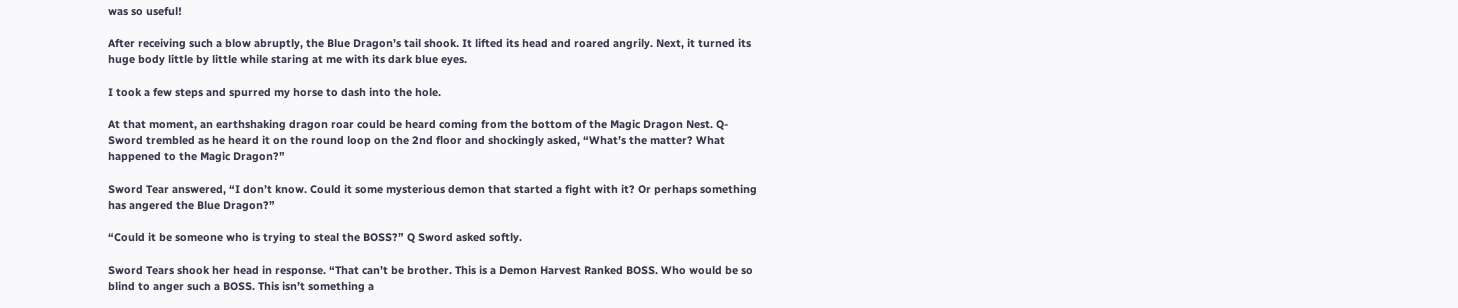was so useful!

After receiving such a blow abruptly, the Blue Dragon’s tail shook. It lifted its head and roared angrily. Next, it turned its huge body little by little while staring at me with its dark blue eyes.

I took a few steps and spurred my horse to dash into the hole.

At that moment, an earthshaking dragon roar could be heard coming from the bottom of the Magic Dragon Nest. Q-Sword trembled as he heard it on the round loop on the 2nd floor and shockingly asked, “What’s the matter? What happened to the Magic Dragon?”

Sword Tear answered, “I don’t know. Could it some mysterious demon that started a fight with it? Or perhaps something has angered the Blue Dragon?”

“Could it be someone who is trying to steal the BOSS?” Q Sword asked softly.

Sword Tears shook her head in response. “That can’t be brother. This is a Demon Harvest Ranked BOSS. Who would be so blind to anger such a BOSS. This isn’t something a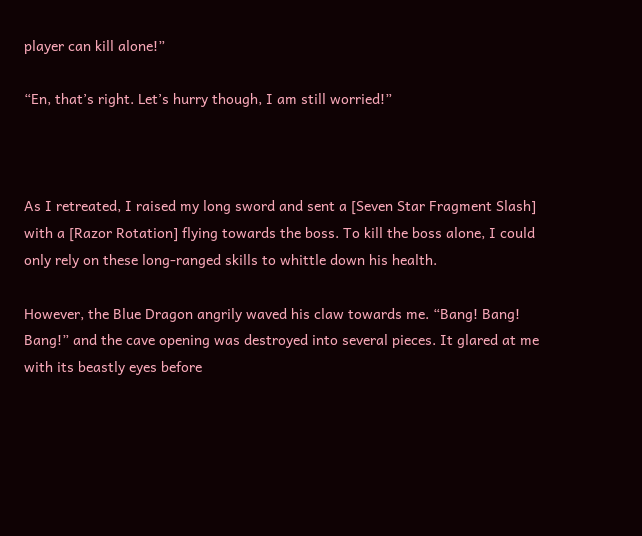player can kill alone!”

“En, that’s right. Let’s hurry though, I am still worried!”



As I retreated, I raised my long sword and sent a [Seven Star Fragment Slash] with a [Razor Rotation] flying towards the boss. To kill the boss alone, I could only rely on these long-ranged skills to whittle down his health.

However, the Blue Dragon angrily waved his claw towards me. “Bang! Bang! Bang!” and the cave opening was destroyed into several pieces. It glared at me with its beastly eyes before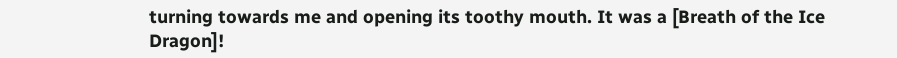turning towards me and opening its toothy mouth. It was a [Breath of the Ice Dragon]!